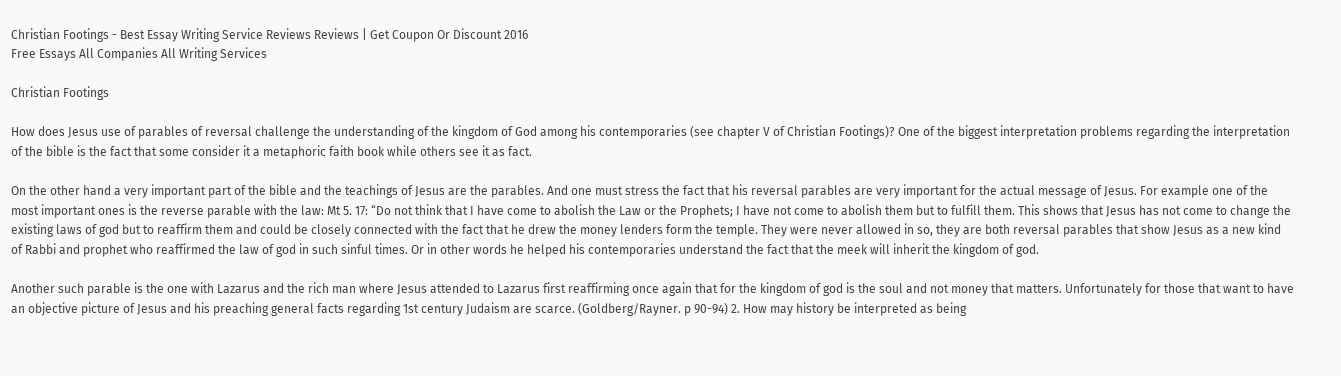Christian Footings - Best Essay Writing Service Reviews Reviews | Get Coupon Or Discount 2016
Free Essays All Companies All Writing Services

Christian Footings

How does Jesus use of parables of reversal challenge the understanding of the kingdom of God among his contemporaries (see chapter V of Christian Footings)? One of the biggest interpretation problems regarding the interpretation of the bible is the fact that some consider it a metaphoric faith book while others see it as fact.

On the other hand a very important part of the bible and the teachings of Jesus are the parables. And one must stress the fact that his reversal parables are very important for the actual message of Jesus. For example one of the most important ones is the reverse parable with the law: Mt 5. 17: “Do not think that I have come to abolish the Law or the Prophets; I have not come to abolish them but to fulfill them. This shows that Jesus has not come to change the existing laws of god but to reaffirm them and could be closely connected with the fact that he drew the money lenders form the temple. They were never allowed in so, they are both reversal parables that show Jesus as a new kind of Rabbi and prophet who reaffirmed the law of god in such sinful times. Or in other words he helped his contemporaries understand the fact that the meek will inherit the kingdom of god.

Another such parable is the one with Lazarus and the rich man where Jesus attended to Lazarus first reaffirming once again that for the kingdom of god is the soul and not money that matters. Unfortunately for those that want to have an objective picture of Jesus and his preaching general facts regarding 1st century Judaism are scarce. (Goldberg/Rayner. p 90-94) 2. How may history be interpreted as being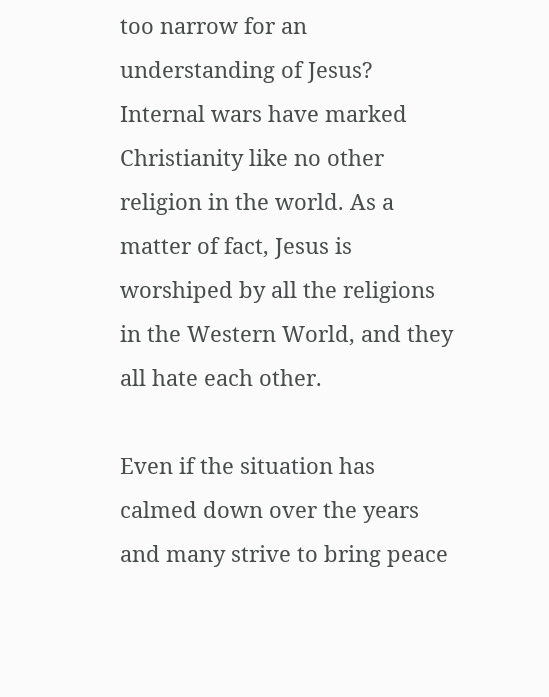too narrow for an understanding of Jesus? Internal wars have marked Christianity like no other religion in the world. As a matter of fact, Jesus is worshiped by all the religions in the Western World, and they all hate each other.

Even if the situation has calmed down over the years and many strive to bring peace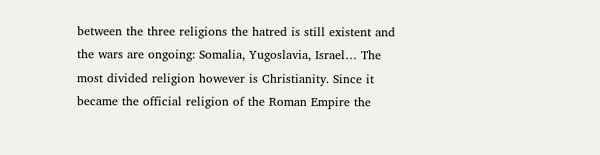between the three religions the hatred is still existent and the wars are ongoing: Somalia, Yugoslavia, Israel… The most divided religion however is Christianity. Since it became the official religion of the Roman Empire the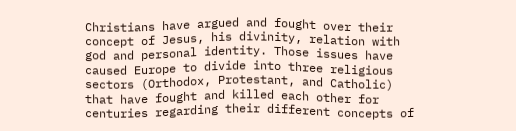Christians have argued and fought over their concept of Jesus, his divinity, relation with god and personal identity. Those issues have caused Europe to divide into three religious sectors (Orthodox, Protestant, and Catholic) that have fought and killed each other for centuries regarding their different concepts of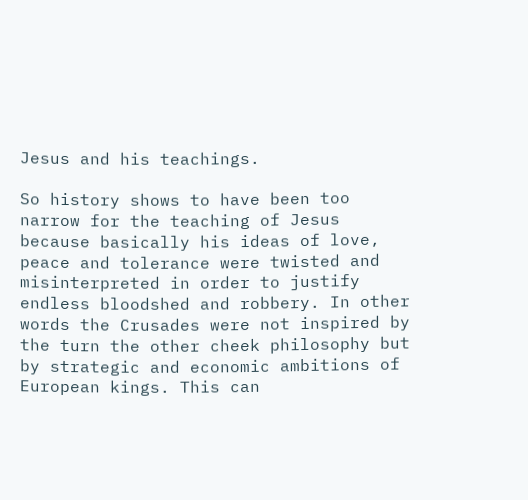Jesus and his teachings.

So history shows to have been too narrow for the teaching of Jesus because basically his ideas of love, peace and tolerance were twisted and misinterpreted in order to justify endless bloodshed and robbery. In other words the Crusades were not inspired by the turn the other cheek philosophy but by strategic and economic ambitions of European kings. This can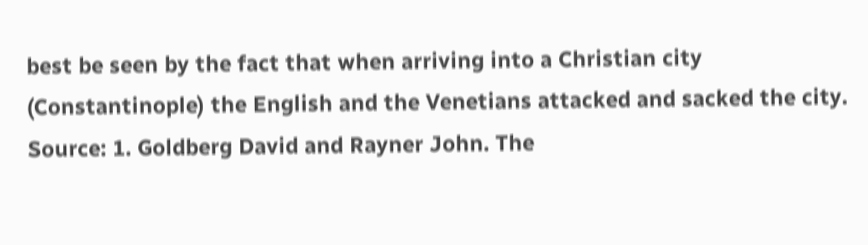best be seen by the fact that when arriving into a Christian city (Constantinople) the English and the Venetians attacked and sacked the city. Source: 1. Goldberg David and Rayner John. The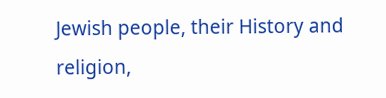Jewish people, their History and religion,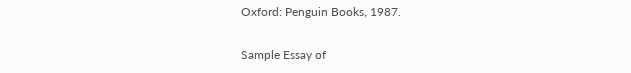Oxford: Penguin Books, 1987.

Sample Essay of